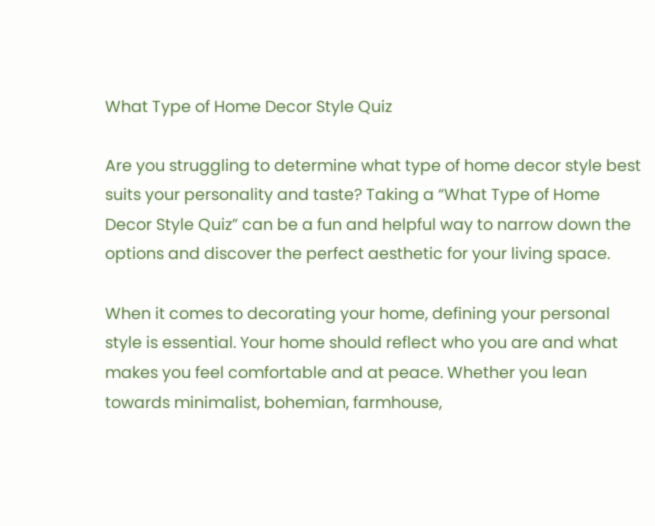What Type of Home Decor Style Quiz

Are you struggling to determine what type of home decor style best suits your personality and taste? Taking a “What Type of Home Decor Style Quiz” can be a fun and helpful way to narrow down the options and discover the perfect aesthetic for your living space.

When it comes to decorating your home, defining your personal style is essential. Your home should reflect who you are and what makes you feel comfortable and at peace. Whether you lean towards minimalist, bohemian, farmhouse,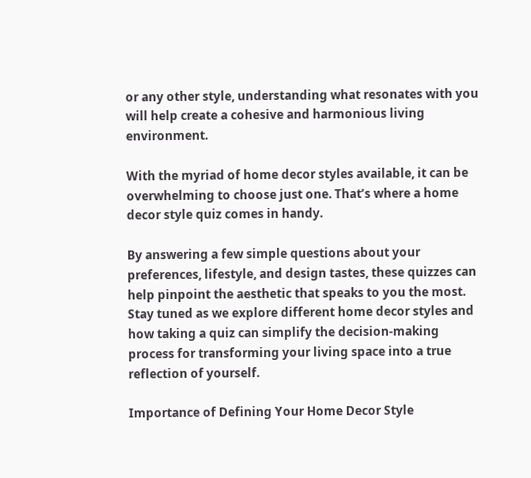or any other style, understanding what resonates with you will help create a cohesive and harmonious living environment.

With the myriad of home decor styles available, it can be overwhelming to choose just one. That’s where a home decor style quiz comes in handy.

By answering a few simple questions about your preferences, lifestyle, and design tastes, these quizzes can help pinpoint the aesthetic that speaks to you the most. Stay tuned as we explore different home decor styles and how taking a quiz can simplify the decision-making process for transforming your living space into a true reflection of yourself.

Importance of Defining Your Home Decor Style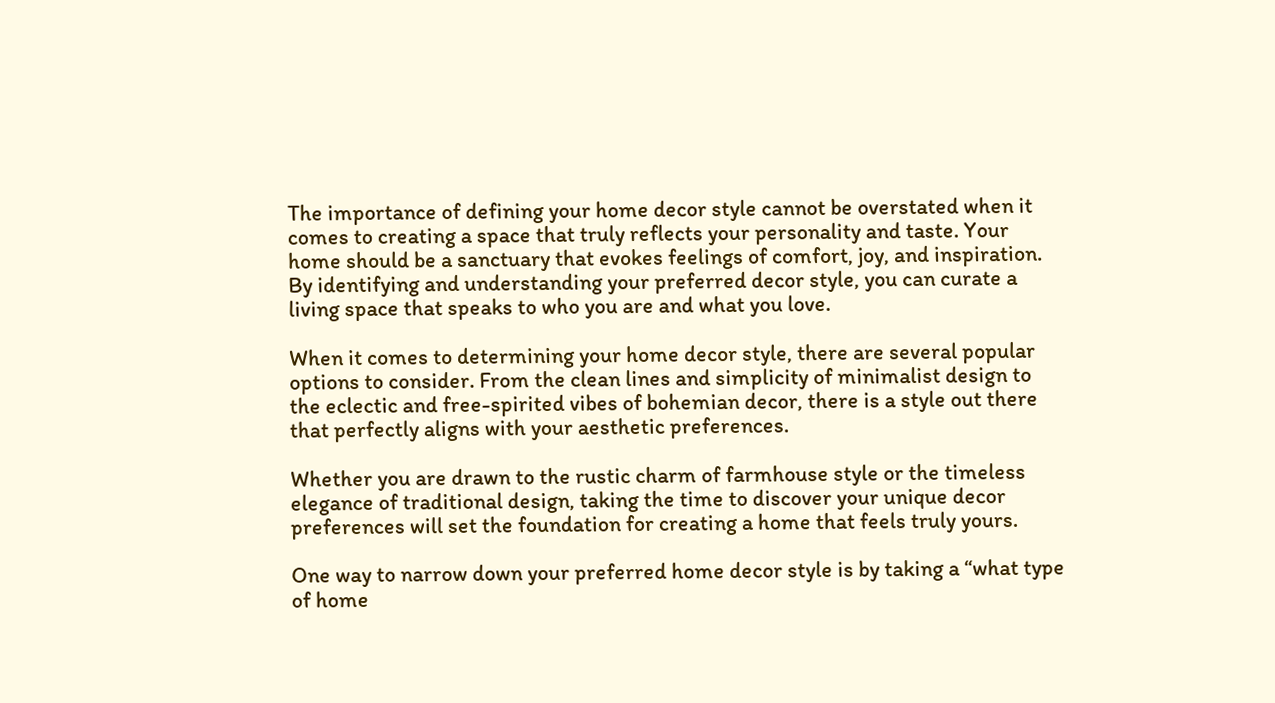The importance of defining your home decor style cannot be overstated when it comes to creating a space that truly reflects your personality and taste. Your home should be a sanctuary that evokes feelings of comfort, joy, and inspiration. By identifying and understanding your preferred decor style, you can curate a living space that speaks to who you are and what you love.

When it comes to determining your home decor style, there are several popular options to consider. From the clean lines and simplicity of minimalist design to the eclectic and free-spirited vibes of bohemian decor, there is a style out there that perfectly aligns with your aesthetic preferences.

Whether you are drawn to the rustic charm of farmhouse style or the timeless elegance of traditional design, taking the time to discover your unique decor preferences will set the foundation for creating a home that feels truly yours.

One way to narrow down your preferred home decor style is by taking a “what type of home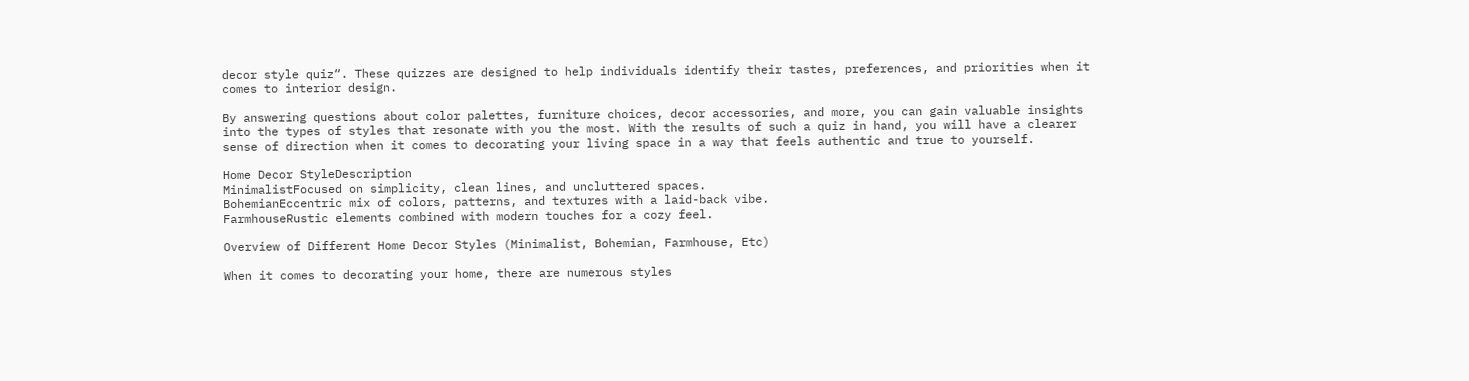decor style quiz“. These quizzes are designed to help individuals identify their tastes, preferences, and priorities when it comes to interior design.

By answering questions about color palettes, furniture choices, decor accessories, and more, you can gain valuable insights into the types of styles that resonate with you the most. With the results of such a quiz in hand, you will have a clearer sense of direction when it comes to decorating your living space in a way that feels authentic and true to yourself.

Home Decor StyleDescription
MinimalistFocused on simplicity, clean lines, and uncluttered spaces.
BohemianEccentric mix of colors, patterns, and textures with a laid-back vibe.
FarmhouseRustic elements combined with modern touches for a cozy feel.

Overview of Different Home Decor Styles (Minimalist, Bohemian, Farmhouse, Etc)

When it comes to decorating your home, there are numerous styles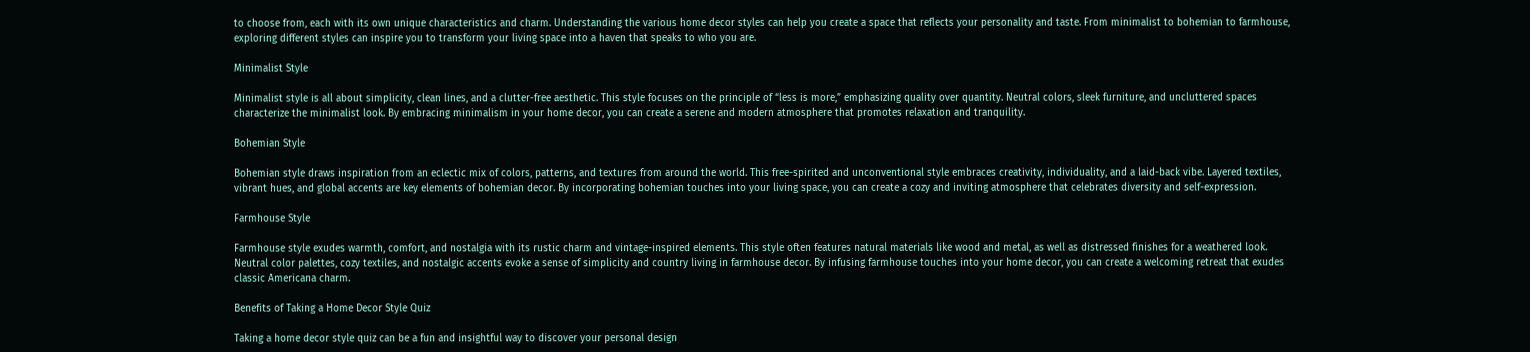to choose from, each with its own unique characteristics and charm. Understanding the various home decor styles can help you create a space that reflects your personality and taste. From minimalist to bohemian to farmhouse, exploring different styles can inspire you to transform your living space into a haven that speaks to who you are.

Minimalist Style

Minimalist style is all about simplicity, clean lines, and a clutter-free aesthetic. This style focuses on the principle of “less is more,” emphasizing quality over quantity. Neutral colors, sleek furniture, and uncluttered spaces characterize the minimalist look. By embracing minimalism in your home decor, you can create a serene and modern atmosphere that promotes relaxation and tranquility.

Bohemian Style

Bohemian style draws inspiration from an eclectic mix of colors, patterns, and textures from around the world. This free-spirited and unconventional style embraces creativity, individuality, and a laid-back vibe. Layered textiles, vibrant hues, and global accents are key elements of bohemian decor. By incorporating bohemian touches into your living space, you can create a cozy and inviting atmosphere that celebrates diversity and self-expression.

Farmhouse Style

Farmhouse style exudes warmth, comfort, and nostalgia with its rustic charm and vintage-inspired elements. This style often features natural materials like wood and metal, as well as distressed finishes for a weathered look. Neutral color palettes, cozy textiles, and nostalgic accents evoke a sense of simplicity and country living in farmhouse decor. By infusing farmhouse touches into your home decor, you can create a welcoming retreat that exudes classic Americana charm.

Benefits of Taking a Home Decor Style Quiz

Taking a home decor style quiz can be a fun and insightful way to discover your personal design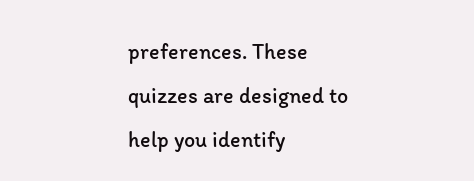preferences. These quizzes are designed to help you identify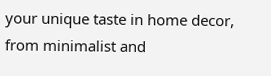your unique taste in home decor, from minimalist and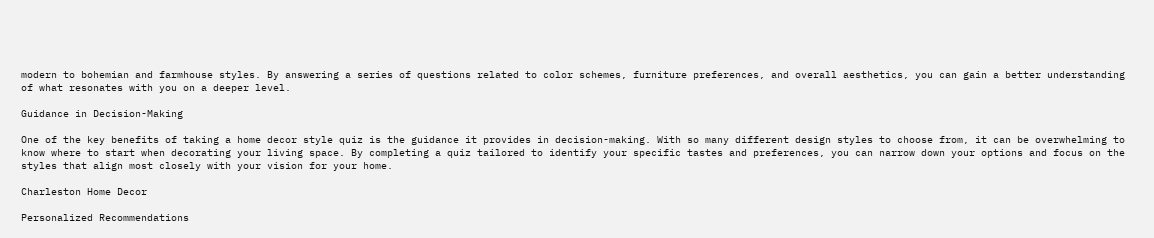modern to bohemian and farmhouse styles. By answering a series of questions related to color schemes, furniture preferences, and overall aesthetics, you can gain a better understanding of what resonates with you on a deeper level.

Guidance in Decision-Making

One of the key benefits of taking a home decor style quiz is the guidance it provides in decision-making. With so many different design styles to choose from, it can be overwhelming to know where to start when decorating your living space. By completing a quiz tailored to identify your specific tastes and preferences, you can narrow down your options and focus on the styles that align most closely with your vision for your home.

Charleston Home Decor

Personalized Recommendations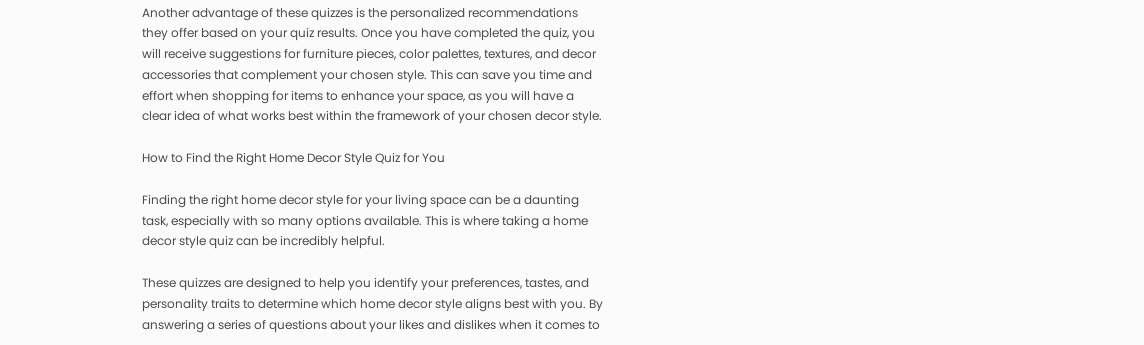Another advantage of these quizzes is the personalized recommendations they offer based on your quiz results. Once you have completed the quiz, you will receive suggestions for furniture pieces, color palettes, textures, and decor accessories that complement your chosen style. This can save you time and effort when shopping for items to enhance your space, as you will have a clear idea of what works best within the framework of your chosen decor style.

How to Find the Right Home Decor Style Quiz for You

Finding the right home decor style for your living space can be a daunting task, especially with so many options available. This is where taking a home decor style quiz can be incredibly helpful.

These quizzes are designed to help you identify your preferences, tastes, and personality traits to determine which home decor style aligns best with you. By answering a series of questions about your likes and dislikes when it comes to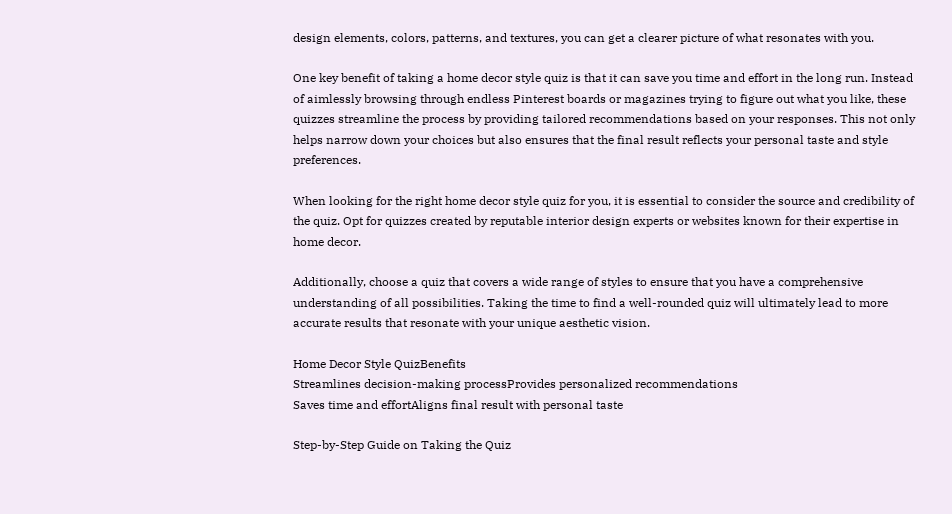design elements, colors, patterns, and textures, you can get a clearer picture of what resonates with you.

One key benefit of taking a home decor style quiz is that it can save you time and effort in the long run. Instead of aimlessly browsing through endless Pinterest boards or magazines trying to figure out what you like, these quizzes streamline the process by providing tailored recommendations based on your responses. This not only helps narrow down your choices but also ensures that the final result reflects your personal taste and style preferences.

When looking for the right home decor style quiz for you, it is essential to consider the source and credibility of the quiz. Opt for quizzes created by reputable interior design experts or websites known for their expertise in home decor.

Additionally, choose a quiz that covers a wide range of styles to ensure that you have a comprehensive understanding of all possibilities. Taking the time to find a well-rounded quiz will ultimately lead to more accurate results that resonate with your unique aesthetic vision.

Home Decor Style QuizBenefits
Streamlines decision-making processProvides personalized recommendations
Saves time and effortAligns final result with personal taste

Step-by-Step Guide on Taking the Quiz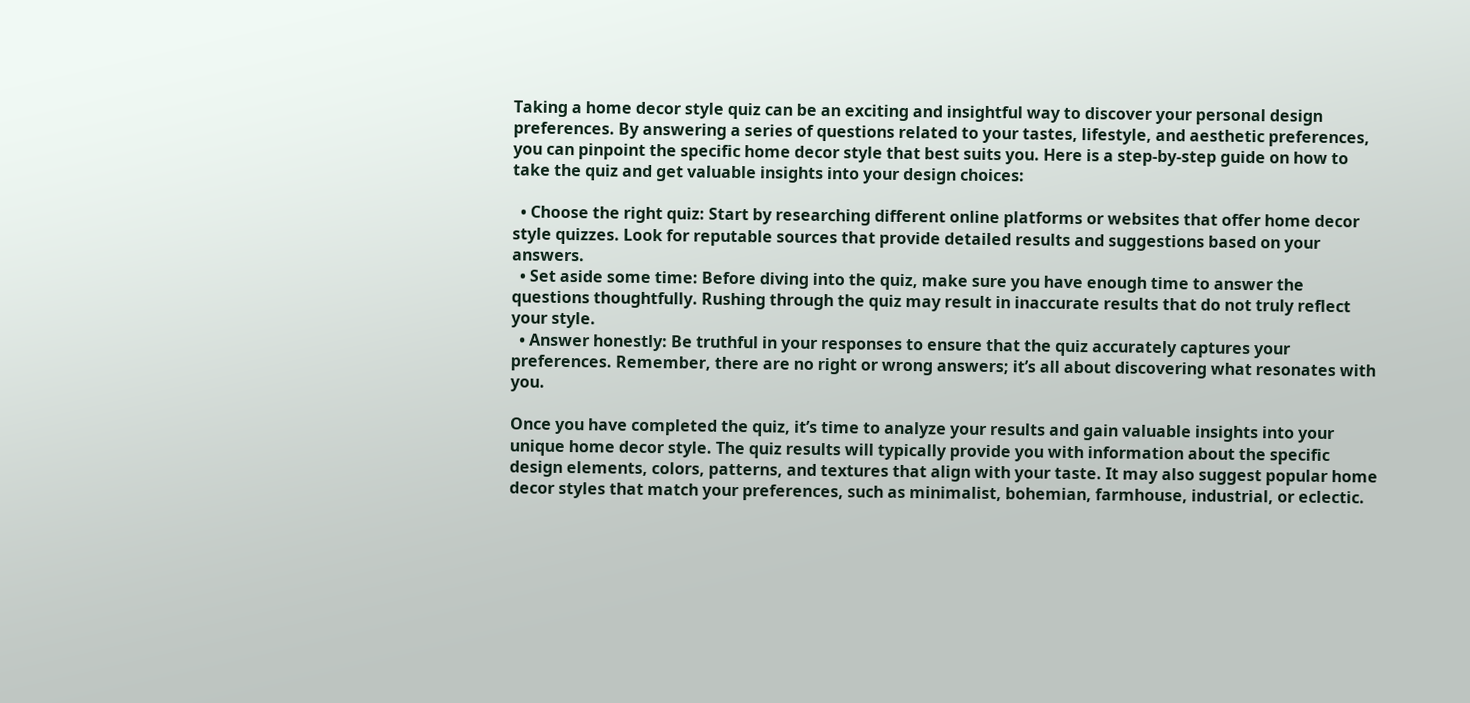Taking a home decor style quiz can be an exciting and insightful way to discover your personal design preferences. By answering a series of questions related to your tastes, lifestyle, and aesthetic preferences, you can pinpoint the specific home decor style that best suits you. Here is a step-by-step guide on how to take the quiz and get valuable insights into your design choices:

  • Choose the right quiz: Start by researching different online platforms or websites that offer home decor style quizzes. Look for reputable sources that provide detailed results and suggestions based on your answers.
  • Set aside some time: Before diving into the quiz, make sure you have enough time to answer the questions thoughtfully. Rushing through the quiz may result in inaccurate results that do not truly reflect your style.
  • Answer honestly: Be truthful in your responses to ensure that the quiz accurately captures your preferences. Remember, there are no right or wrong answers; it’s all about discovering what resonates with you.

Once you have completed the quiz, it’s time to analyze your results and gain valuable insights into your unique home decor style. The quiz results will typically provide you with information about the specific design elements, colors, patterns, and textures that align with your taste. It may also suggest popular home decor styles that match your preferences, such as minimalist, bohemian, farmhouse, industrial, or eclectic.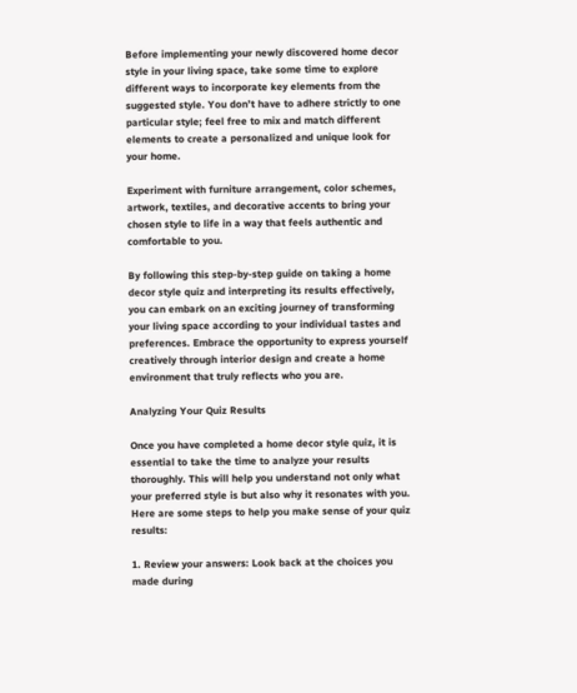Before implementing your newly discovered home decor style in your living space, take some time to explore different ways to incorporate key elements from the suggested style. You don’t have to adhere strictly to one particular style; feel free to mix and match different elements to create a personalized and unique look for your home.

Experiment with furniture arrangement, color schemes, artwork, textiles, and decorative accents to bring your chosen style to life in a way that feels authentic and comfortable to you.

By following this step-by-step guide on taking a home decor style quiz and interpreting its results effectively, you can embark on an exciting journey of transforming your living space according to your individual tastes and preferences. Embrace the opportunity to express yourself creatively through interior design and create a home environment that truly reflects who you are.

Analyzing Your Quiz Results

Once you have completed a home decor style quiz, it is essential to take the time to analyze your results thoroughly. This will help you understand not only what your preferred style is but also why it resonates with you. Here are some steps to help you make sense of your quiz results:

1. Review your answers: Look back at the choices you made during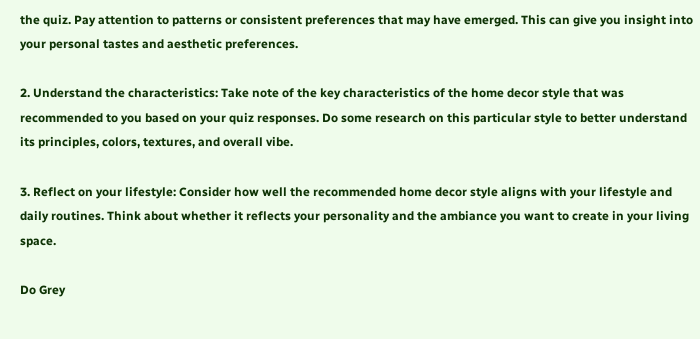the quiz. Pay attention to patterns or consistent preferences that may have emerged. This can give you insight into your personal tastes and aesthetic preferences.

2. Understand the characteristics: Take note of the key characteristics of the home decor style that was recommended to you based on your quiz responses. Do some research on this particular style to better understand its principles, colors, textures, and overall vibe.

3. Reflect on your lifestyle: Consider how well the recommended home decor style aligns with your lifestyle and daily routines. Think about whether it reflects your personality and the ambiance you want to create in your living space.

Do Grey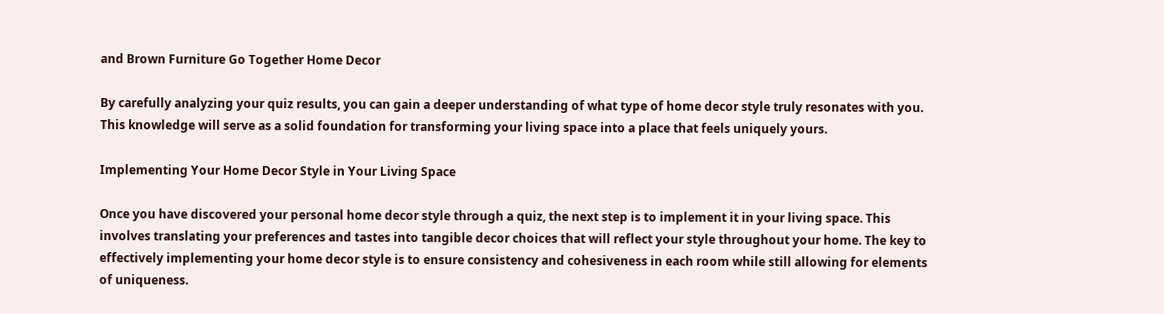and Brown Furniture Go Together Home Decor

By carefully analyzing your quiz results, you can gain a deeper understanding of what type of home decor style truly resonates with you. This knowledge will serve as a solid foundation for transforming your living space into a place that feels uniquely yours.

Implementing Your Home Decor Style in Your Living Space

Once you have discovered your personal home decor style through a quiz, the next step is to implement it in your living space. This involves translating your preferences and tastes into tangible decor choices that will reflect your style throughout your home. The key to effectively implementing your home decor style is to ensure consistency and cohesiveness in each room while still allowing for elements of uniqueness.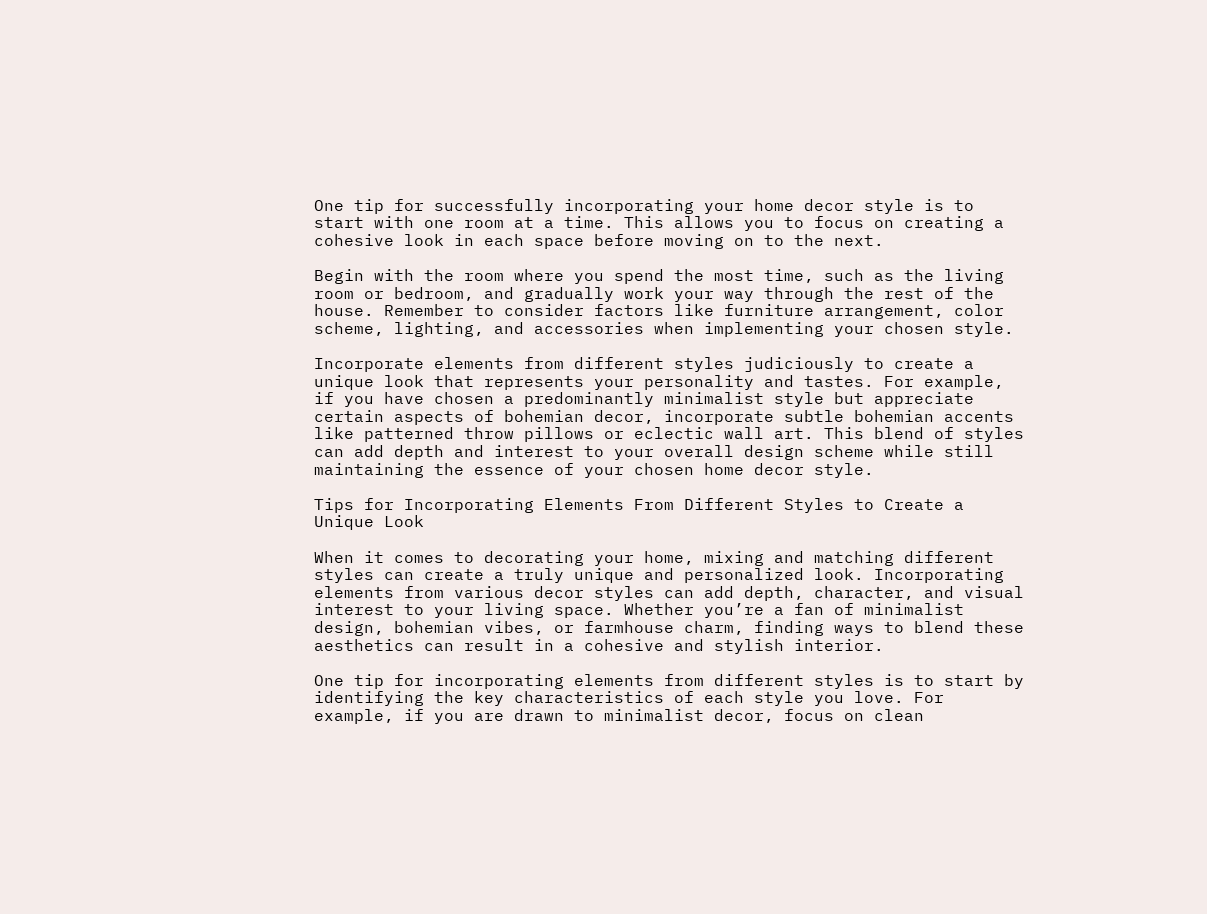One tip for successfully incorporating your home decor style is to start with one room at a time. This allows you to focus on creating a cohesive look in each space before moving on to the next.

Begin with the room where you spend the most time, such as the living room or bedroom, and gradually work your way through the rest of the house. Remember to consider factors like furniture arrangement, color scheme, lighting, and accessories when implementing your chosen style.

Incorporate elements from different styles judiciously to create a unique look that represents your personality and tastes. For example, if you have chosen a predominantly minimalist style but appreciate certain aspects of bohemian decor, incorporate subtle bohemian accents like patterned throw pillows or eclectic wall art. This blend of styles can add depth and interest to your overall design scheme while still maintaining the essence of your chosen home decor style.

Tips for Incorporating Elements From Different Styles to Create a Unique Look

When it comes to decorating your home, mixing and matching different styles can create a truly unique and personalized look. Incorporating elements from various decor styles can add depth, character, and visual interest to your living space. Whether you’re a fan of minimalist design, bohemian vibes, or farmhouse charm, finding ways to blend these aesthetics can result in a cohesive and stylish interior.

One tip for incorporating elements from different styles is to start by identifying the key characteristics of each style you love. For example, if you are drawn to minimalist decor, focus on clean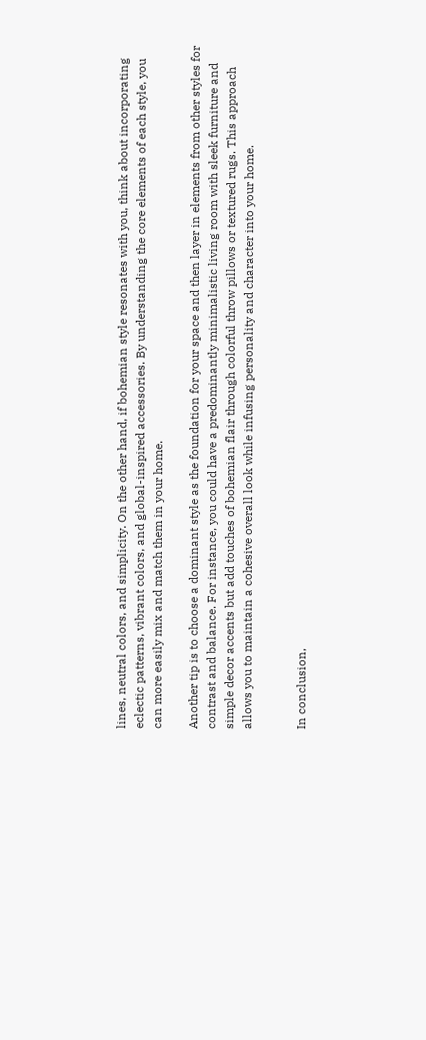lines, neutral colors, and simplicity. On the other hand, if bohemian style resonates with you, think about incorporating eclectic patterns, vibrant colors, and global-inspired accessories. By understanding the core elements of each style, you can more easily mix and match them in your home.

Another tip is to choose a dominant style as the foundation for your space and then layer in elements from other styles for contrast and balance. For instance, you could have a predominantly minimalistic living room with sleek furniture and simple decor accents but add touches of bohemian flair through colorful throw pillows or textured rugs. This approach allows you to maintain a cohesive overall look while infusing personality and character into your home.


In conclusion,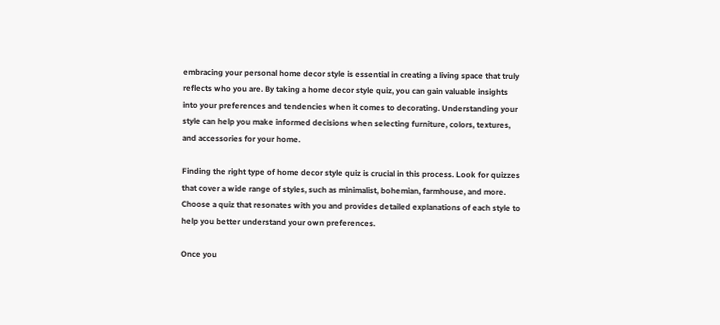embracing your personal home decor style is essential in creating a living space that truly reflects who you are. By taking a home decor style quiz, you can gain valuable insights into your preferences and tendencies when it comes to decorating. Understanding your style can help you make informed decisions when selecting furniture, colors, textures, and accessories for your home.

Finding the right type of home decor style quiz is crucial in this process. Look for quizzes that cover a wide range of styles, such as minimalist, bohemian, farmhouse, and more. Choose a quiz that resonates with you and provides detailed explanations of each style to help you better understand your own preferences.

Once you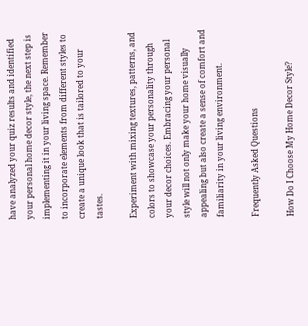have analyzed your quiz results and identified your personal home decor style, the next step is implementing it in your living space. Remember to incorporate elements from different styles to create a unique look that is tailored to your tastes.

Experiment with mixing textures, patterns, and colors to showcase your personality through your decor choices. Embracing your personal style will not only make your home visually appealing but also create a sense of comfort and familiarity in your living environment.

Frequently Asked Questions

How Do I Choose My Home Decor Style?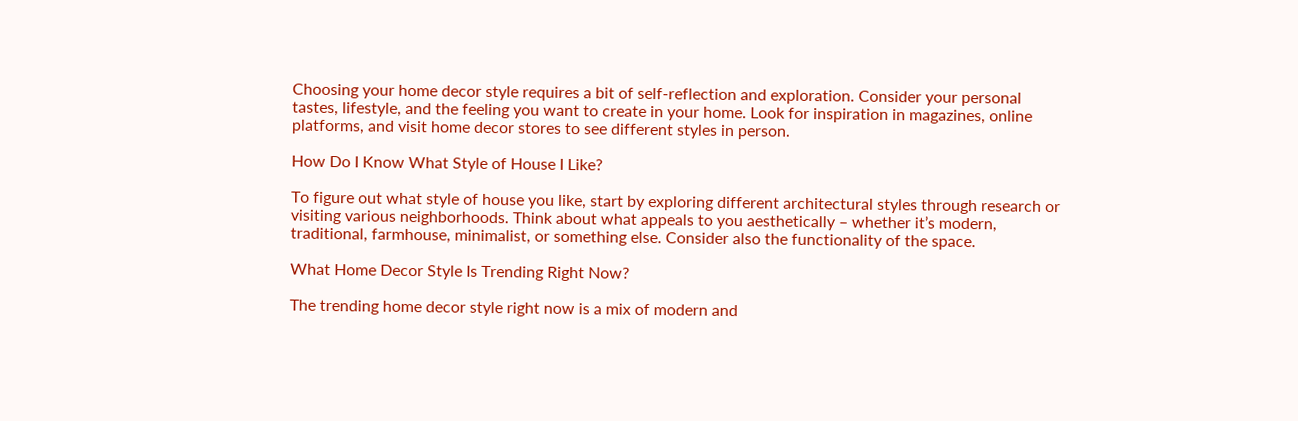Choosing your home decor style requires a bit of self-reflection and exploration. Consider your personal tastes, lifestyle, and the feeling you want to create in your home. Look for inspiration in magazines, online platforms, and visit home decor stores to see different styles in person.

How Do I Know What Style of House I Like?

To figure out what style of house you like, start by exploring different architectural styles through research or visiting various neighborhoods. Think about what appeals to you aesthetically – whether it’s modern, traditional, farmhouse, minimalist, or something else. Consider also the functionality of the space.

What Home Decor Style Is Trending Right Now?

The trending home decor style right now is a mix of modern and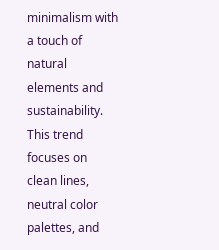minimalism with a touch of natural elements and sustainability. This trend focuses on clean lines, neutral color palettes, and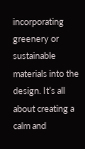incorporating greenery or sustainable materials into the design. It’s all about creating a calm and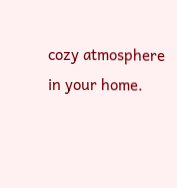cozy atmosphere in your home.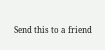Send this to a friend